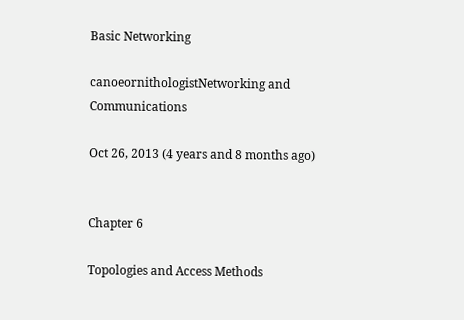Basic Networking

canoeornithologistNetworking and Communications

Oct 26, 2013 (4 years and 8 months ago)


Chapter 6

Topologies and Access Methods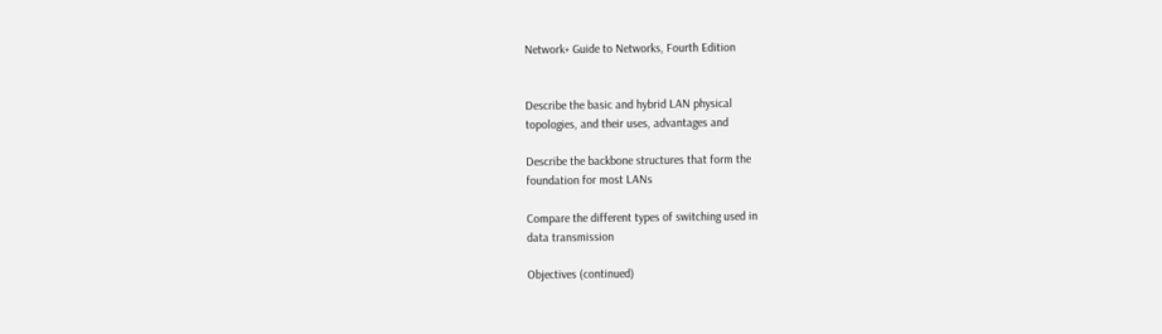Network+ Guide to Networks, Fourth Edition


Describe the basic and hybrid LAN physical
topologies, and their uses, advantages and

Describe the backbone structures that form the
foundation for most LANs

Compare the different types of switching used in
data transmission

Objectives (continued)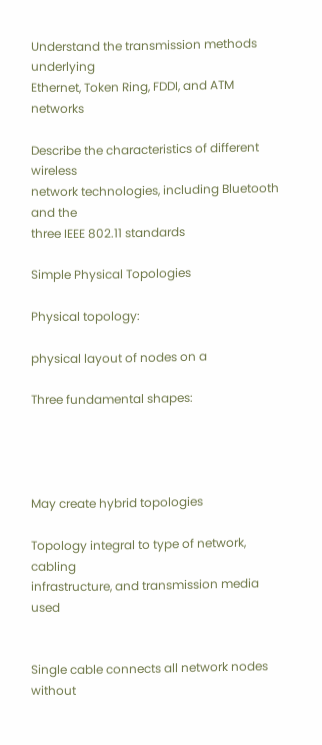Understand the transmission methods underlying
Ethernet, Token Ring, FDDI, and ATM networks

Describe the characteristics of different wireless
network technologies, including Bluetooth and the
three IEEE 802.11 standards

Simple Physical Topologies

Physical topology:

physical layout of nodes on a

Three fundamental shapes:




May create hybrid topologies

Topology integral to type of network, cabling
infrastructure, and transmission media used


Single cable connects all network nodes without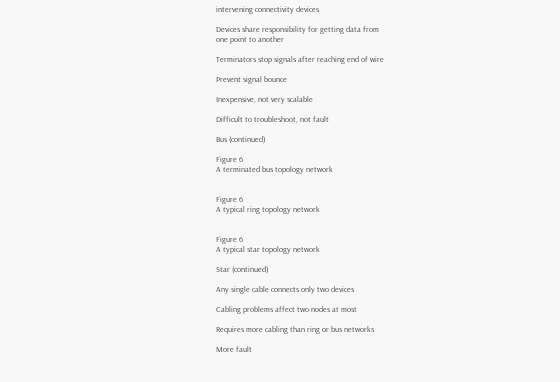intervening connectivity devices

Devices share responsibility for getting data from
one point to another

Terminators stop signals after reaching end of wire

Prevent signal bounce

Inexpensive, not very scalable

Difficult to troubleshoot, not fault

Bus (continued)

Figure 6
A terminated bus topology network


Figure 6
A typical ring topology network


Figure 6
A typical star topology network

Star (continued)

Any single cable connects only two devices

Cabling problems affect two nodes at most

Requires more cabling than ring or bus networks

More fault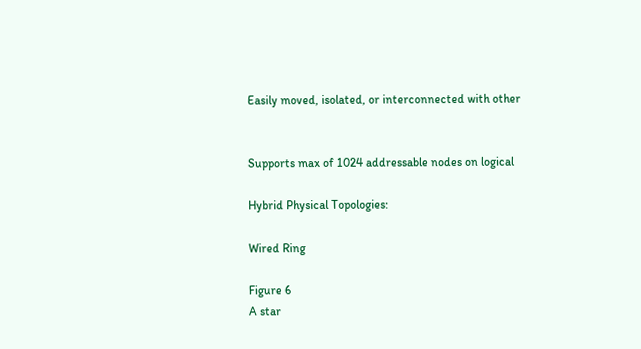Easily moved, isolated, or interconnected with other


Supports max of 1024 addressable nodes on logical

Hybrid Physical Topologies:

Wired Ring

Figure 6
A star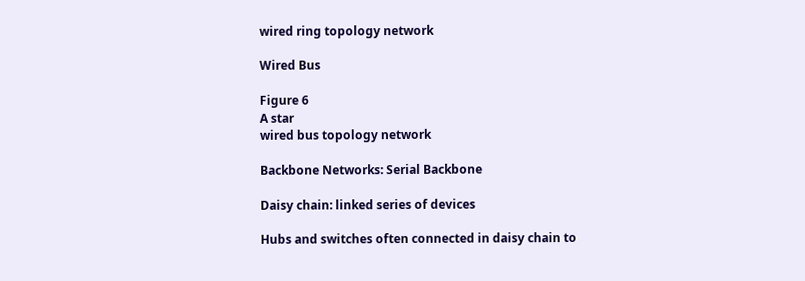wired ring topology network

Wired Bus

Figure 6
A star
wired bus topology network

Backbone Networks: Serial Backbone

Daisy chain: linked series of devices

Hubs and switches often connected in daisy chain to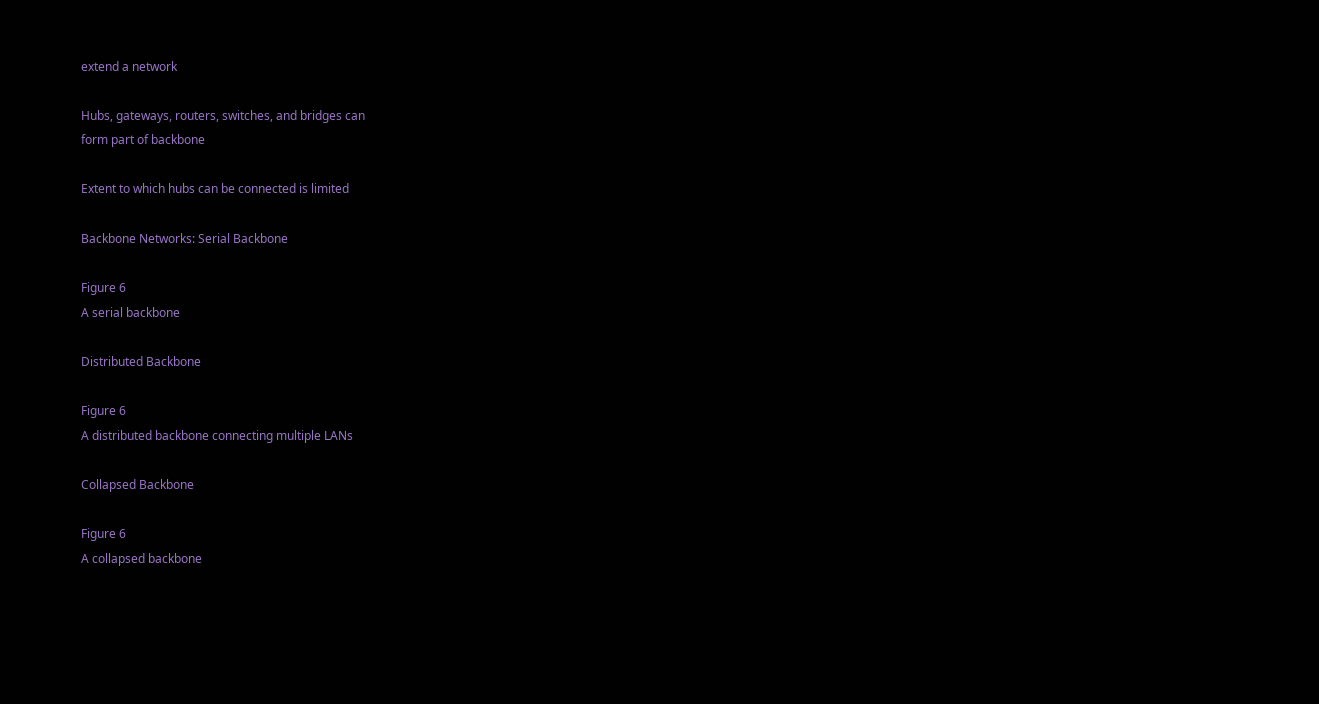extend a network

Hubs, gateways, routers, switches, and bridges can
form part of backbone

Extent to which hubs can be connected is limited

Backbone Networks: Serial Backbone

Figure 6
A serial backbone

Distributed Backbone

Figure 6
A distributed backbone connecting multiple LANs

Collapsed Backbone

Figure 6
A collapsed backbone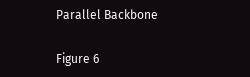Parallel Backbone

Figure 6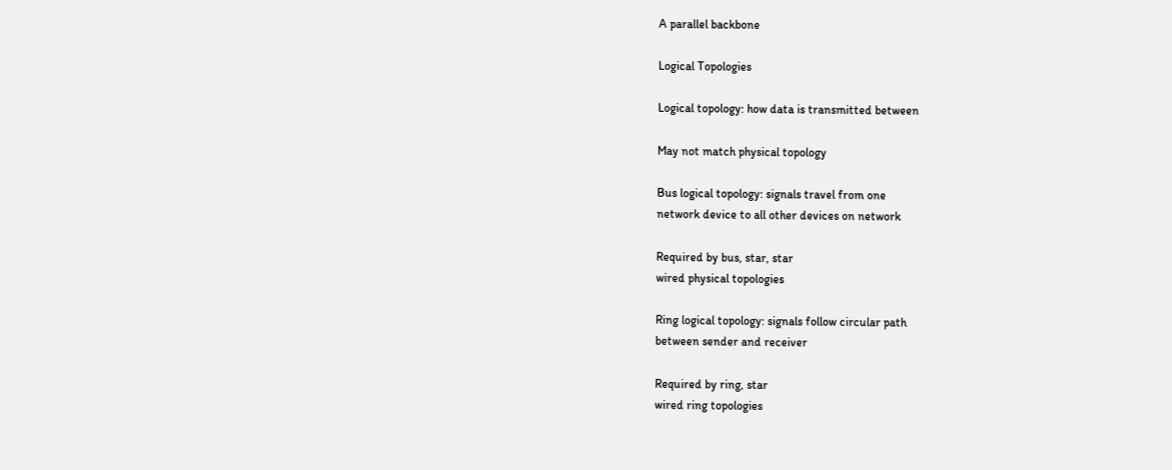A parallel backbone

Logical Topologies

Logical topology: how data is transmitted between

May not match physical topology

Bus logical topology: signals travel from one
network device to all other devices on network

Required by bus, star, star
wired physical topologies

Ring logical topology: signals follow circular path
between sender and receiver

Required by ring, star
wired ring topologies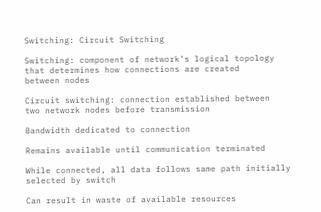Switching: Circuit Switching

Switching: component of network’s logical topology
that determines how connections are created
between nodes

Circuit switching: connection established between
two network nodes before transmission

Bandwidth dedicated to connection

Remains available until communication terminated

While connected, all data follows same path initially
selected by switch

Can result in waste of available resources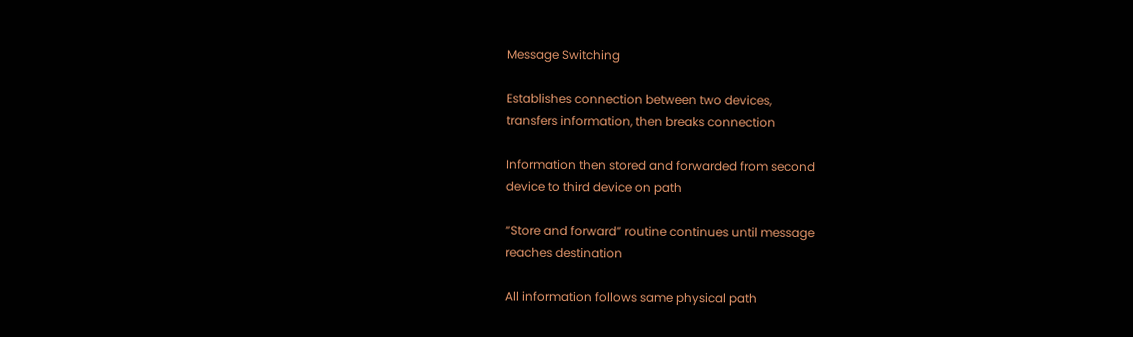Message Switching

Establishes connection between two devices,
transfers information, then breaks connection

Information then stored and forwarded from second
device to third device on path

“Store and forward” routine continues until message
reaches destination

All information follows same physical path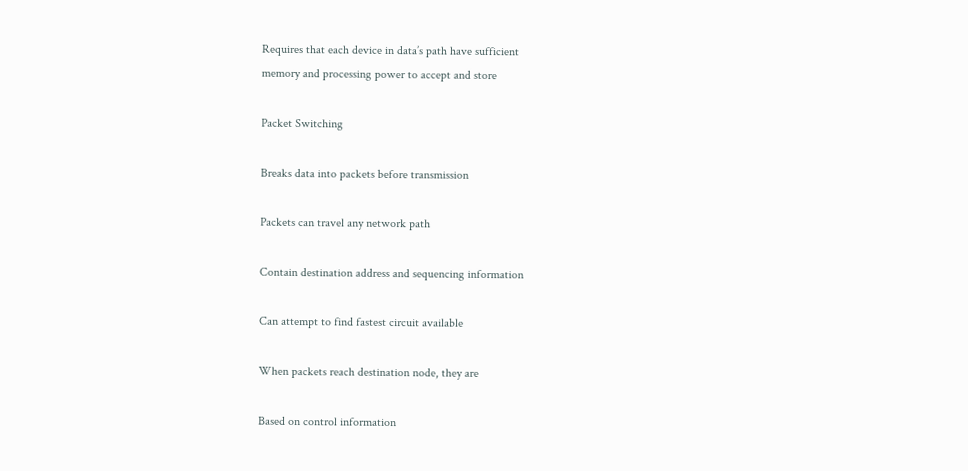Requires that each device in data’s path have sufficient
memory and processing power to accept and store

Packet Switching

Breaks data into packets before transmission

Packets can travel any network path

Contain destination address and sequencing information

Can attempt to find fastest circuit available

When packets reach destination node, they are

Based on control information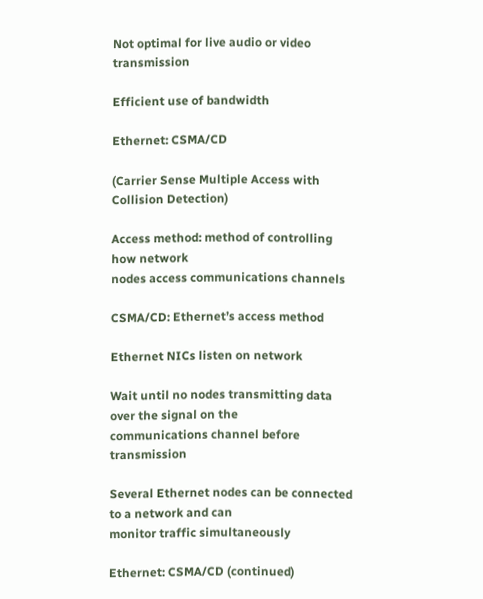Not optimal for live audio or video transmission

Efficient use of bandwidth

Ethernet: CSMA/CD

(Carrier Sense Multiple Access with Collision Detection)

Access method: method of controlling how network
nodes access communications channels

CSMA/CD: Ethernet’s access method

Ethernet NICs listen on network

Wait until no nodes transmitting data over the signal on the
communications channel before transmission

Several Ethernet nodes can be connected to a network and can
monitor traffic simultaneously

Ethernet: CSMA/CD (continued)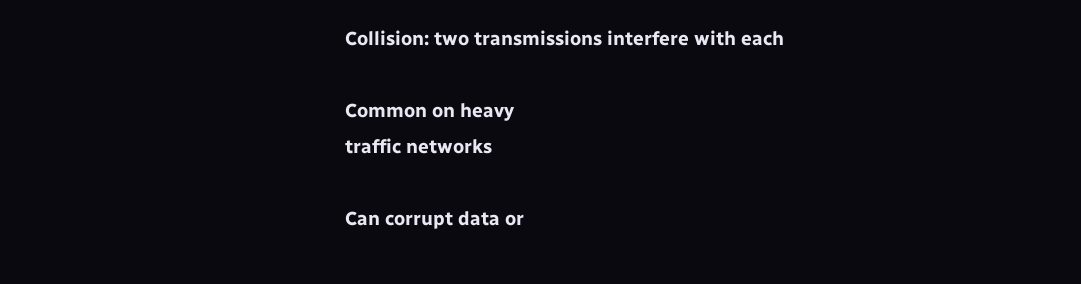Collision: two transmissions interfere with each

Common on heavy
traffic networks

Can corrupt data or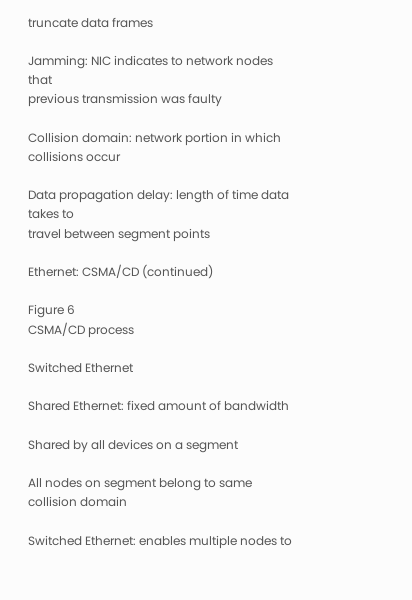truncate data frames

Jamming: NIC indicates to network nodes that
previous transmission was faulty

Collision domain: network portion in which
collisions occur

Data propagation delay: length of time data takes to
travel between segment points

Ethernet: CSMA/CD (continued)

Figure 6
CSMA/CD process

Switched Ethernet

Shared Ethernet: fixed amount of bandwidth

Shared by all devices on a segment

All nodes on segment belong to same collision domain

Switched Ethernet: enables multiple nodes to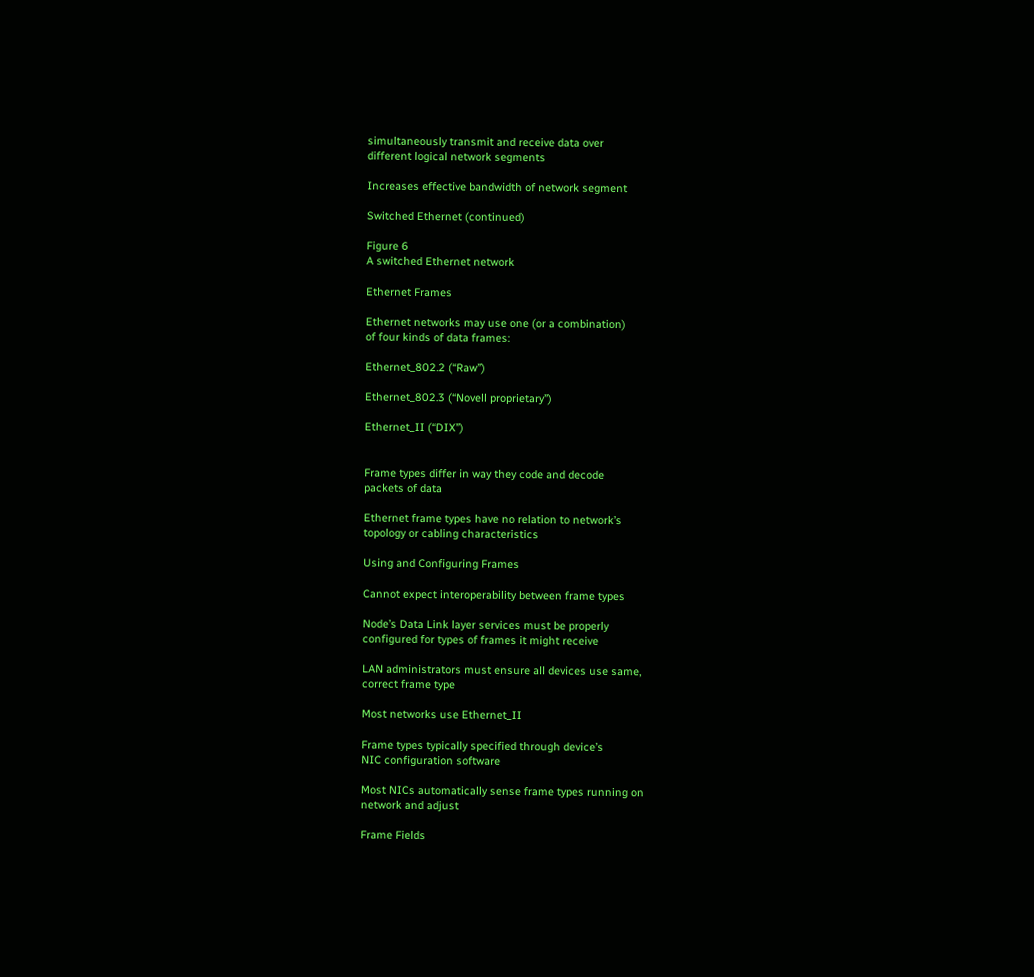simultaneously transmit and receive data over
different logical network segments

Increases effective bandwidth of network segment

Switched Ethernet (continued)

Figure 6
A switched Ethernet network

Ethernet Frames

Ethernet networks may use one (or a combination)
of four kinds of data frames:

Ethernet_802.2 (“Raw”)

Ethernet_802.3 (“Novell proprietary”)

Ethernet_II (“DIX”)


Frame types differ in way they code and decode
packets of data

Ethernet frame types have no relation to network’s
topology or cabling characteristics

Using and Configuring Frames

Cannot expect interoperability between frame types

Node’s Data Link layer services must be properly
configured for types of frames it might receive

LAN administrators must ensure all devices use same,
correct frame type

Most networks use Ethernet_II

Frame types typically specified through device’s
NIC configuration software

Most NICs automatically sense frame types running on
network and adjust

Frame Fields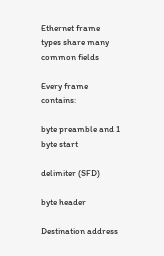Ethernet frame types share many common fields

Every frame contains:

byte preamble and 1
byte start

delimiter (SFD)

byte header

Destination address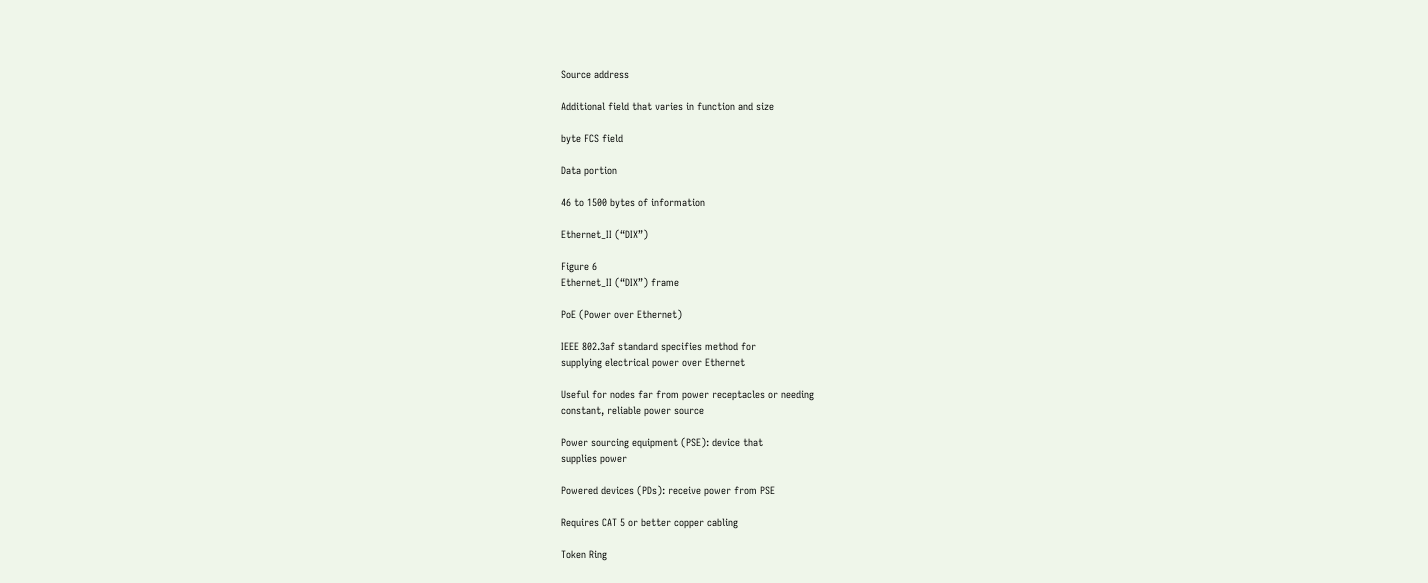Source address

Additional field that varies in function and size

byte FCS field

Data portion

46 to 1500 bytes of information

Ethernet_II (“DIX”)

Figure 6
Ethernet_II (“DIX”) frame

PoE (Power over Ethernet)

IEEE 802.3af standard specifies method for
supplying electrical power over Ethernet

Useful for nodes far from power receptacles or needing
constant, reliable power source

Power sourcing equipment (PSE): device that
supplies power

Powered devices (PDs): receive power from PSE

Requires CAT 5 or better copper cabling

Token Ring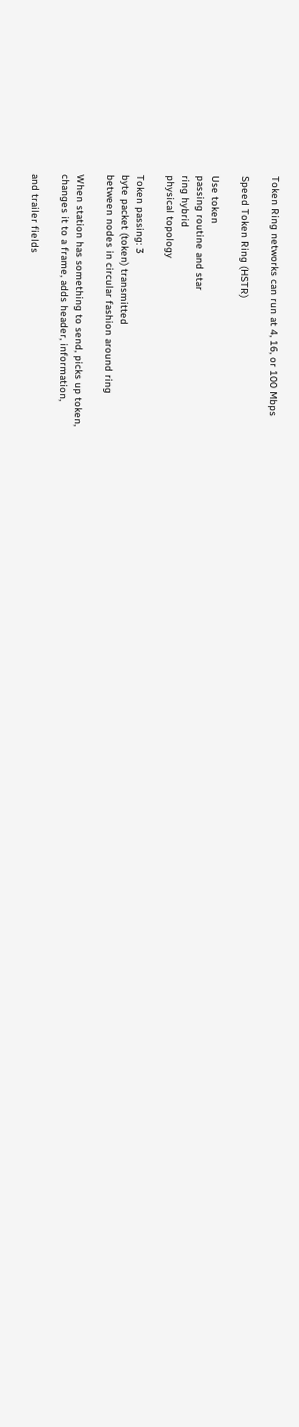Token Ring networks can run at 4, 16, or 100 Mbps

Speed Token Ring (HSTR)

Use token
passing routine and star
ring hybrid
physical topology

Token passing: 3
byte packet (token) transmitted
between nodes in circular fashion around ring

When station has something to send, picks up token,
changes it to a frame, adds header, information,

and trailer fields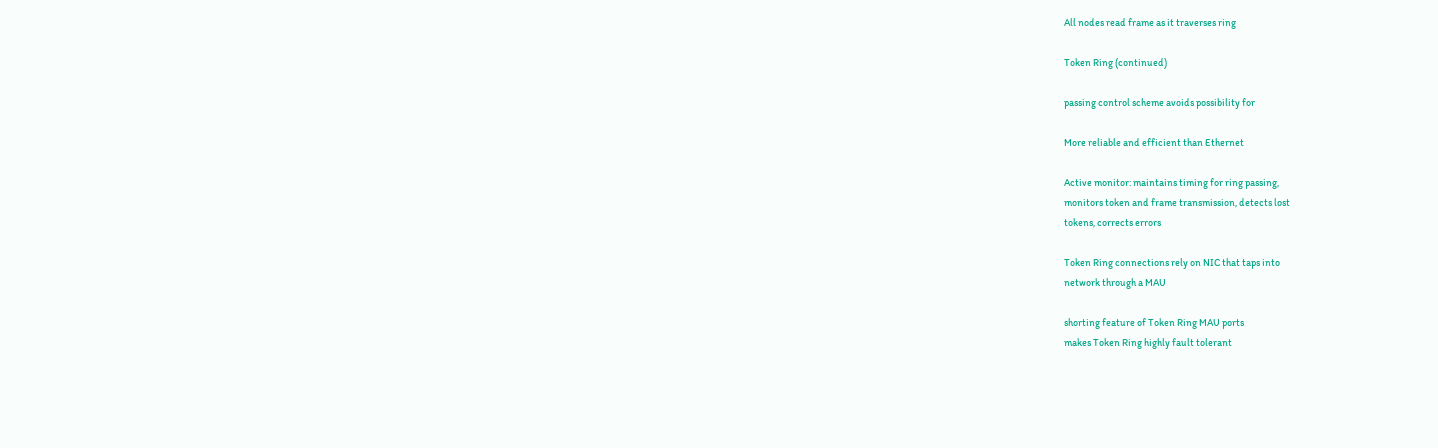All nodes read frame as it traverses ring

Token Ring (continued)

passing control scheme avoids possibility for

More reliable and efficient than Ethernet

Active monitor: maintains timing for ring passing,
monitors token and frame transmission, detects lost
tokens, corrects errors

Token Ring connections rely on NIC that taps into
network through a MAU

shorting feature of Token Ring MAU ports
makes Token Ring highly fault tolerant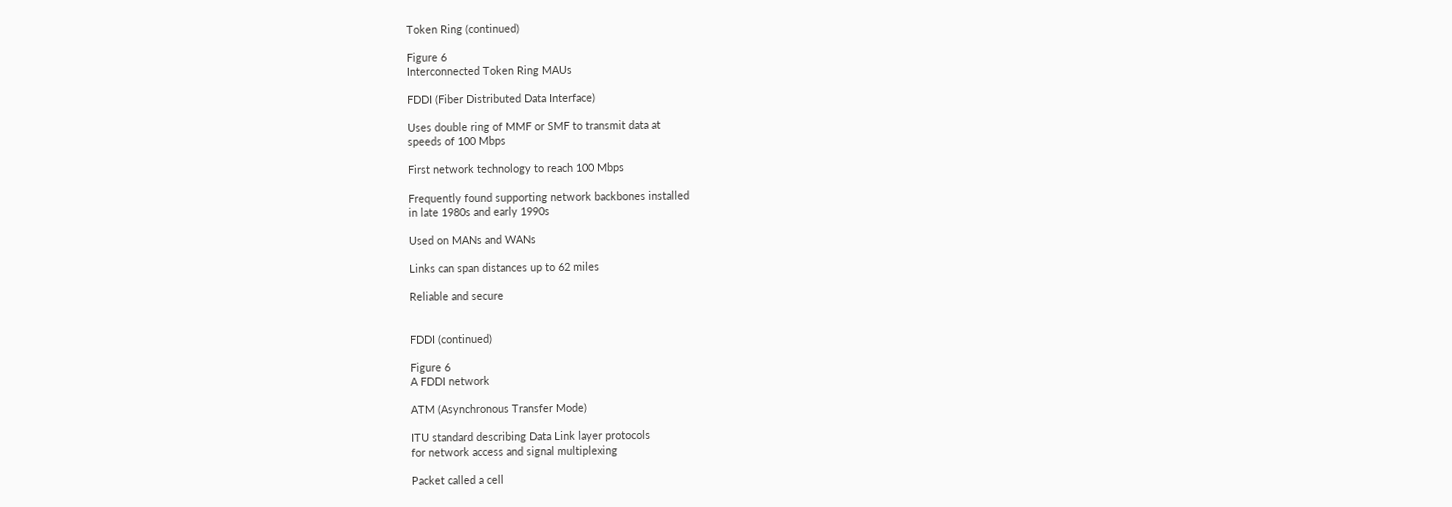Token Ring (continued)

Figure 6
Interconnected Token Ring MAUs

FDDI (Fiber Distributed Data Interface)

Uses double ring of MMF or SMF to transmit data at
speeds of 100 Mbps

First network technology to reach 100 Mbps

Frequently found supporting network backbones installed
in late 1980s and early 1990s

Used on MANs and WANs

Links can span distances up to 62 miles

Reliable and secure


FDDI (continued)

Figure 6
A FDDI network

ATM (Asynchronous Transfer Mode)

ITU standard describing Data Link layer protocols
for network access and signal multiplexing

Packet called a cell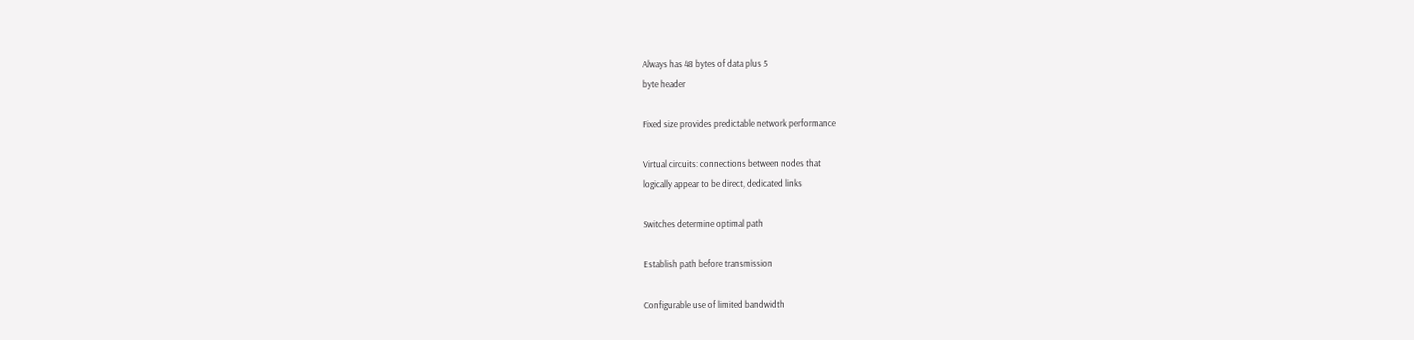Always has 48 bytes of data plus 5
byte header

Fixed size provides predictable network performance

Virtual circuits: connections between nodes that
logically appear to be direct, dedicated links

Switches determine optimal path

Establish path before transmission

Configurable use of limited bandwidth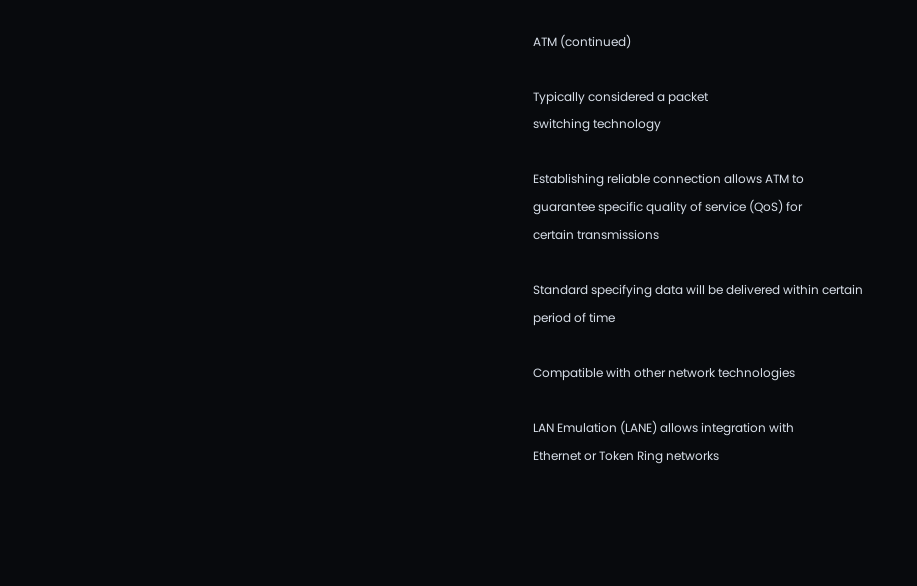ATM (continued)

Typically considered a packet
switching technology

Establishing reliable connection allows ATM to
guarantee specific quality of service (QoS) for
certain transmissions

Standard specifying data will be delivered within certain
period of time

Compatible with other network technologies

LAN Emulation (LANE) allows integration with
Ethernet or Token Ring networks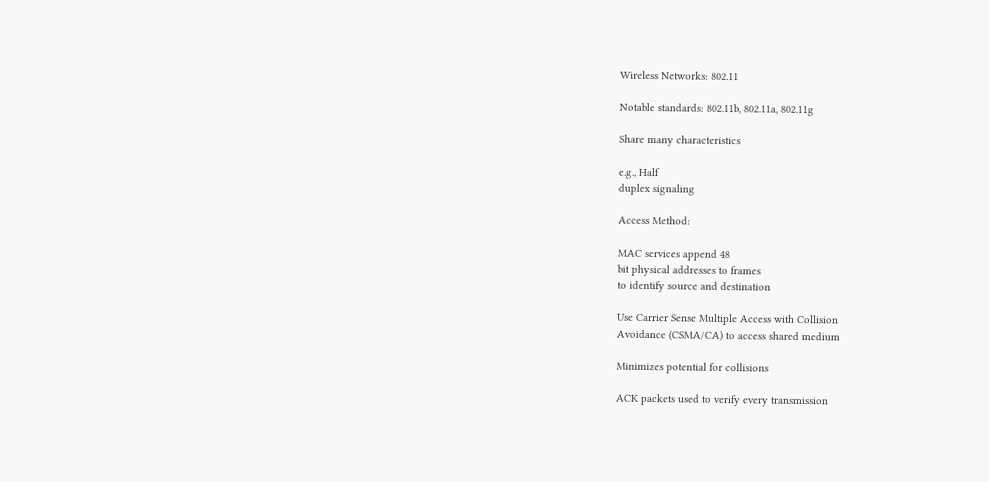Wireless Networks: 802.11

Notable standards: 802.11b, 802.11a, 802.11g

Share many characteristics

e.g., Half
duplex signaling

Access Method:

MAC services append 48
bit physical addresses to frames
to identify source and destination

Use Carrier Sense Multiple Access with Collision
Avoidance (CSMA/CA) to access shared medium

Minimizes potential for collisions

ACK packets used to verify every transmission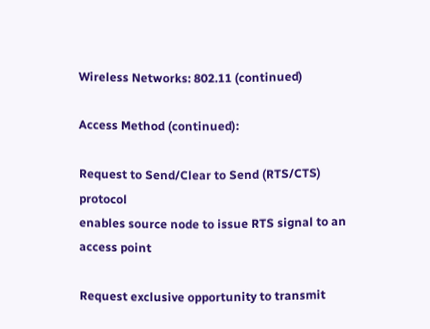Wireless Networks: 802.11 (continued)

Access Method (continued):

Request to Send/Clear to Send (RTS/CTS) protocol
enables source node to issue RTS signal to an access point

Request exclusive opportunity to transmit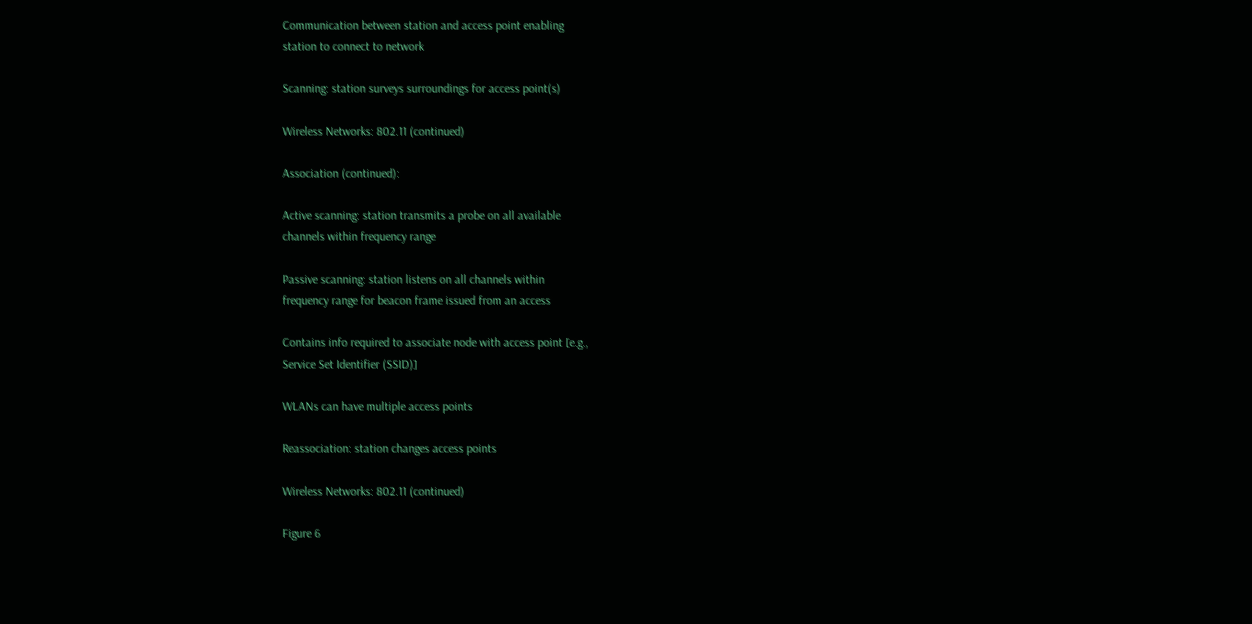Communication between station and access point enabling
station to connect to network

Scanning: station surveys surroundings for access point(s)

Wireless Networks: 802.11 (continued)

Association (continued):

Active scanning: station transmits a probe on all available
channels within frequency range

Passive scanning: station listens on all channels within
frequency range for beacon frame issued from an access

Contains info required to associate node with access point [e.g.,
Service Set Identifier (SSID)]

WLANs can have multiple access points

Reassociation: station changes access points

Wireless Networks: 802.11 (continued)

Figure 6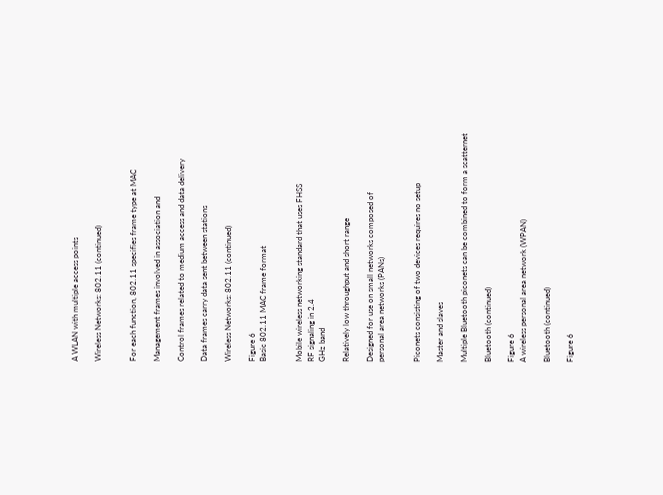A WLAN with multiple access points

Wireless Networks: 802.11 (continued)


For each function, 802.11 specifies frame type at MAC

Management frames involved in association and

Control frames related to medium access and data delivery

Data frames carry data sent between stations

Wireless Networks: 802.11 (continued)

Figure 6
Basic 802.11 MAC frame format


Mobile wireless networking standard that uses FHSS
RF signaling in 2.4
GHz band

Relatively low throughput and short range

Designed for use on small networks composed of
personal area networks (PANs)


Piconets consisting of two devices requires no setup

Master and slaves

Multiple Bluetooth piconets can be combined to form a scatternet

Bluetooth (continued)

Figure 6
A wireless personal area network (WPAN)

Bluetooth (continued)

Figure 6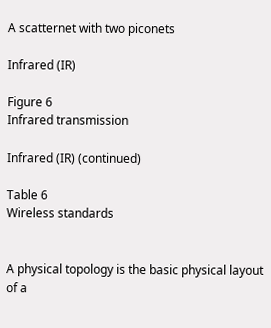A scatternet with two piconets

Infrared (IR)

Figure 6
Infrared transmission

Infrared (IR) (continued)

Table 6
Wireless standards


A physical topology is the basic physical layout of a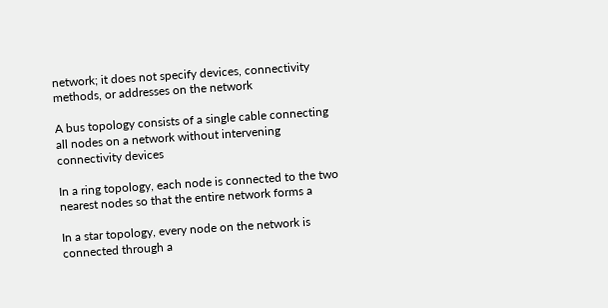network; it does not specify devices, connectivity
methods, or addresses on the network

A bus topology consists of a single cable connecting
all nodes on a network without intervening
connectivity devices

In a ring topology, each node is connected to the two
nearest nodes so that the entire network forms a

In a star topology, every node on the network is
connected through a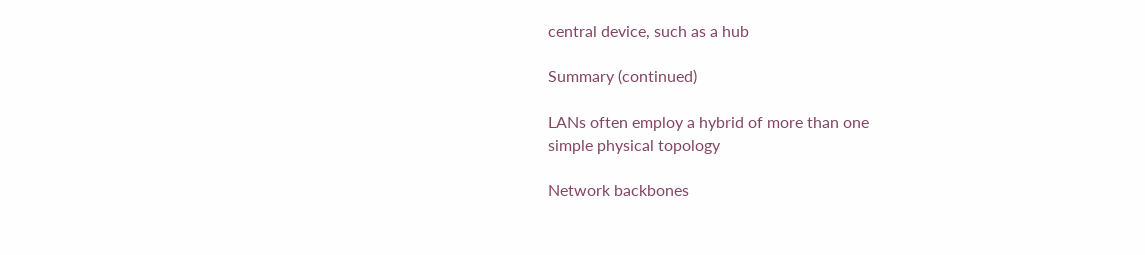central device, such as a hub

Summary (continued)

LANs often employ a hybrid of more than one
simple physical topology

Network backbones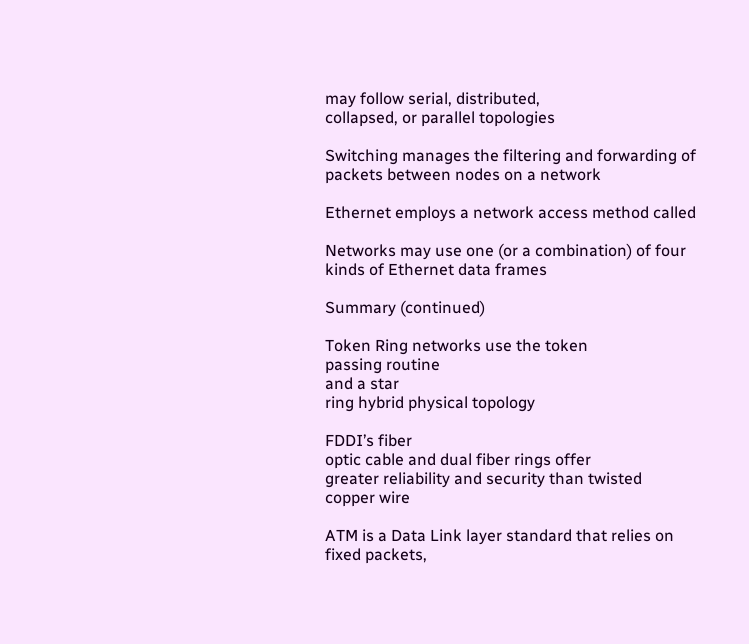may follow serial, distributed,
collapsed, or parallel topologies

Switching manages the filtering and forwarding of
packets between nodes on a network

Ethernet employs a network access method called

Networks may use one (or a combination) of four
kinds of Ethernet data frames

Summary (continued)

Token Ring networks use the token
passing routine
and a star
ring hybrid physical topology

FDDI’s fiber
optic cable and dual fiber rings offer
greater reliability and security than twisted
copper wire

ATM is a Data Link layer standard that relies on
fixed packets,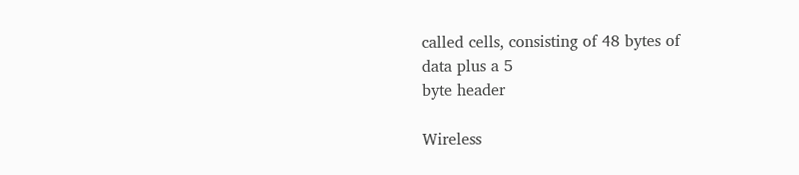called cells, consisting of 48 bytes of
data plus a 5
byte header

Wireless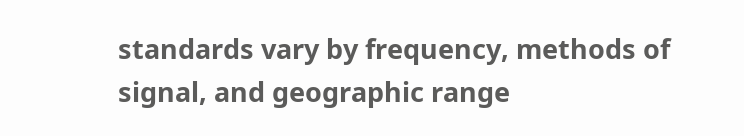standards vary by frequency, methods of
signal, and geographic range